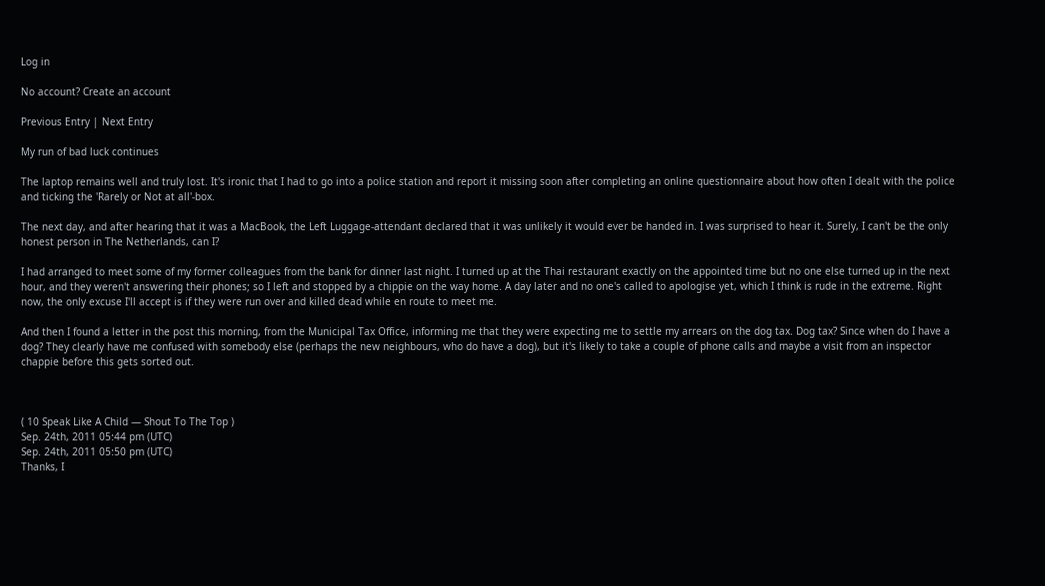Log in

No account? Create an account

Previous Entry | Next Entry

My run of bad luck continues

The laptop remains well and truly lost. It's ironic that I had to go into a police station and report it missing soon after completing an online questionnaire about how often I dealt with the police and ticking the 'Rarely or Not at all'-box.

The next day, and after hearing that it was a MacBook, the Left Luggage-attendant declared that it was unlikely it would ever be handed in. I was surprised to hear it. Surely, I can't be the only honest person in The Netherlands, can I?

I had arranged to meet some of my former colleagues from the bank for dinner last night. I turned up at the Thai restaurant exactly on the appointed time but no one else turned up in the next hour, and they weren't answering their phones; so I left and stopped by a chippie on the way home. A day later and no one's called to apologise yet, which I think is rude in the extreme. Right now, the only excuse I'll accept is if they were run over and killed dead while en route to meet me.

And then I found a letter in the post this morning, from the Municipal Tax Office, informing me that they were expecting me to settle my arrears on the dog tax. Dog tax? Since when do I have a dog? They clearly have me confused with somebody else (perhaps the new neighbours, who do have a dog), but it's likely to take a couple of phone calls and maybe a visit from an inspector chappie before this gets sorted out.



( 10 Speak Like A Child — Shout To The Top )
Sep. 24th, 2011 05:44 pm (UTC)
Sep. 24th, 2011 05:50 pm (UTC)
Thanks, I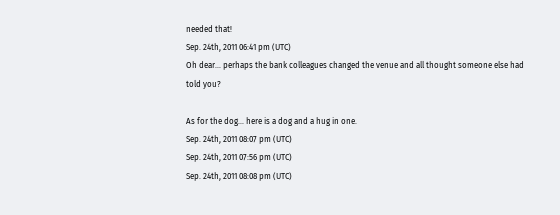needed that!
Sep. 24th, 2011 06:41 pm (UTC)
Oh dear... perhaps the bank colleagues changed the venue and all thought someone else had told you?

As for the dog... here is a dog and a hug in one.
Sep. 24th, 2011 08:07 pm (UTC)
Sep. 24th, 2011 07:56 pm (UTC)
Sep. 24th, 2011 08:08 pm (UTC)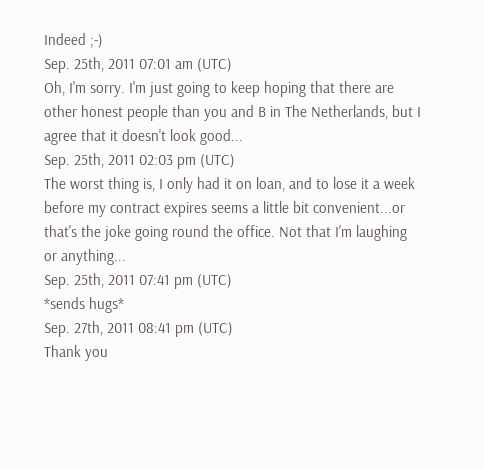Indeed ;-)
Sep. 25th, 2011 07:01 am (UTC)
Oh, I'm sorry. I'm just going to keep hoping that there are other honest people than you and B in The Netherlands, but I agree that it doesn't look good...
Sep. 25th, 2011 02:03 pm (UTC)
The worst thing is, I only had it on loan, and to lose it a week before my contract expires seems a little bit convenient...or that's the joke going round the office. Not that I'm laughing or anything...
Sep. 25th, 2011 07:41 pm (UTC)
*sends hugs*
Sep. 27th, 2011 08:41 pm (UTC)
Thank you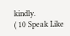kindly.
( 10 Speak Like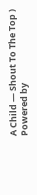A Child — Shout To The Top )
Powered by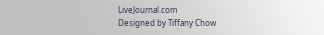LiveJournal.com
Designed by Tiffany Chow